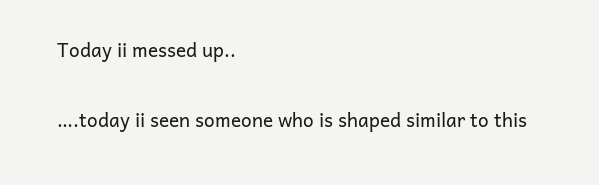Today ii messed up..

….today ii seen someone who is shaped similar to this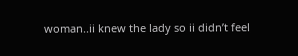woman..ii knew the lady so ii didn’t feel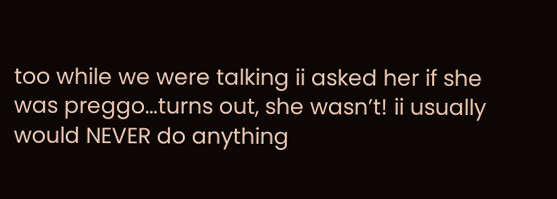too while we were talking ii asked her if she was preggo…turns out, she wasn’t! ii usually would NEVER do anything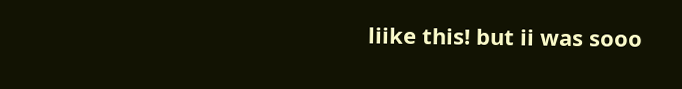liike this! but ii was sooo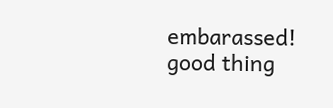embarassed! good thing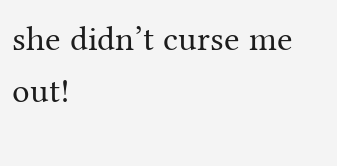she didn’t curse me out!